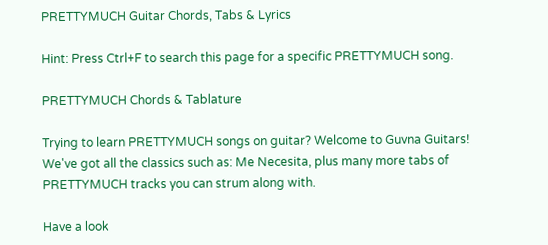PRETTYMUCH Guitar Chords, Tabs & Lyrics

Hint: Press Ctrl+F to search this page for a specific PRETTYMUCH song.

PRETTYMUCH Chords & Tablature

Trying to learn PRETTYMUCH songs on guitar? Welcome to Guvna Guitars! We've got all the classics such as: Me Necesita, plus many more tabs of PRETTYMUCH tracks you can strum along with.

Have a look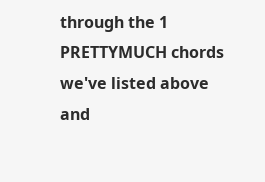through the 1 PRETTYMUCH chords we've listed above and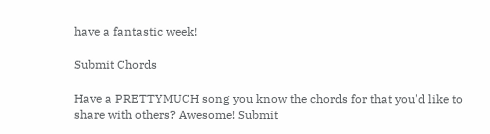have a fantastic week!

Submit Chords

Have a PRETTYMUCH song you know the chords for that you'd like to share with others? Awesome! Submit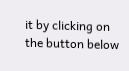it by clicking on the button below